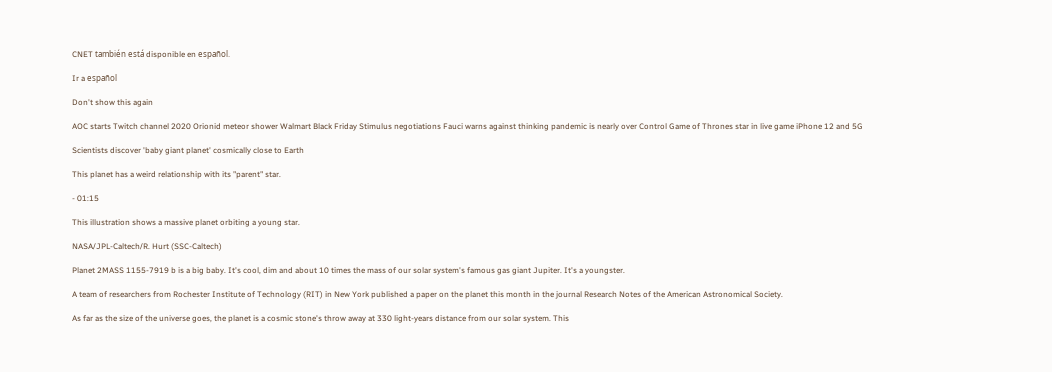CNET también está disponible en español.

Ir a español

Don't show this again

AOC starts Twitch channel 2020 Orionid meteor shower Walmart Black Friday Stimulus negotiations Fauci warns against thinking pandemic is nearly over Control Game of Thrones star in live game iPhone 12 and 5G

Scientists discover 'baby giant planet' cosmically close to Earth

This planet has a weird relationship with its "parent" star.

- 01:15

This illustration shows a massive planet orbiting a young star.

NASA/JPL-Caltech/R. Hurt (SSC-Caltech)

Planet 2MASS 1155-7919 b is a big baby. It's cool, dim and about 10 times the mass of our solar system's famous gas giant Jupiter. It's a youngster.

A team of researchers from Rochester Institute of Technology (RIT) in New York published a paper on the planet this month in the journal Research Notes of the American Astronomical Society.

As far as the size of the universe goes, the planet is a cosmic stone's throw away at 330 light-years distance from our solar system. This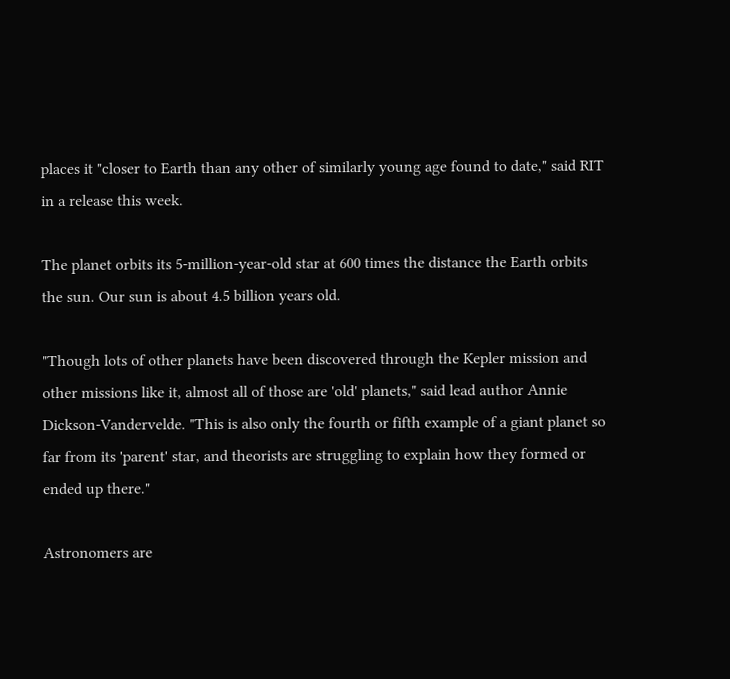places it "closer to Earth than any other of similarly young age found to date," said RIT in a release this week.

The planet orbits its 5-million-year-old star at 600 times the distance the Earth orbits the sun. Our sun is about 4.5 billion years old.

"Though lots of other planets have been discovered through the Kepler mission and other missions like it, almost all of those are 'old' planets," said lead author Annie Dickson-Vandervelde. "This is also only the fourth or fifth example of a giant planet so far from its 'parent' star, and theorists are struggling to explain how they formed or ended up there."

Astronomers are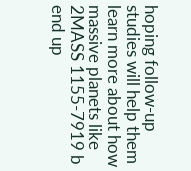hoping follow-up studies will help them learn more about how massive planets like 2MASS 1155-7919 b end up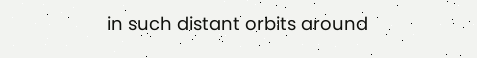in such distant orbits around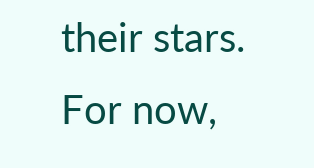their stars. For now,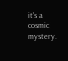it's a cosmic mystery.